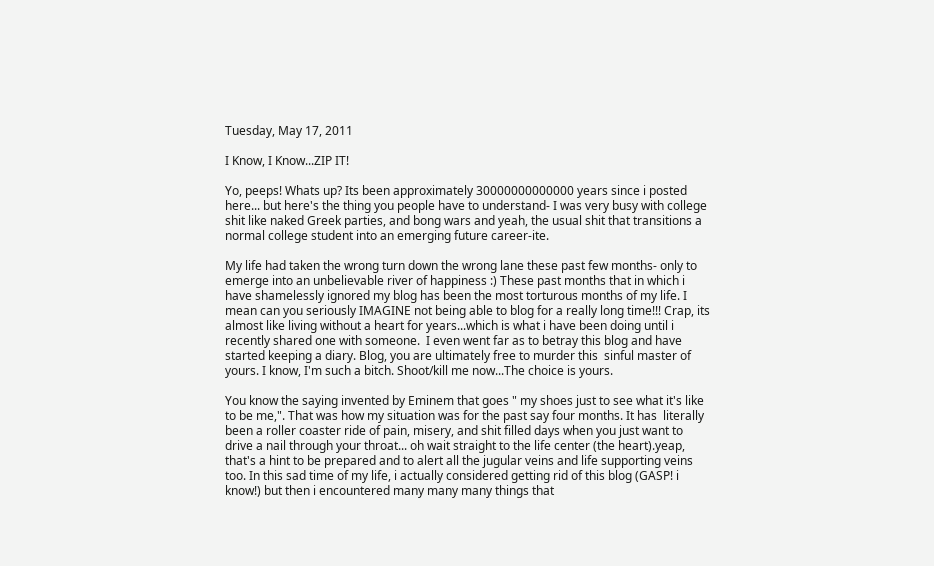Tuesday, May 17, 2011

I Know, I Know...ZIP IT!

Yo, peeps! Whats up? Its been approximately 30000000000000 years since i posted here... but here's the thing you people have to understand- I was very busy with college shit like naked Greek parties, and bong wars and yeah, the usual shit that transitions a normal college student into an emerging future career-ite.

My life had taken the wrong turn down the wrong lane these past few months- only to emerge into an unbelievable river of happiness :) These past months that in which i have shamelessly ignored my blog has been the most torturous months of my life. I mean can you seriously IMAGINE not being able to blog for a really long time!!! Crap, its almost like living without a heart for years...which is what i have been doing until i recently shared one with someone.  I even went far as to betray this blog and have started keeping a diary. Blog, you are ultimately free to murder this  sinful master of yours. I know, I'm such a bitch. Shoot/kill me now...The choice is yours.

You know the saying invented by Eminem that goes " my shoes just to see what it's like to be me,". That was how my situation was for the past say four months. It has  literally been a roller coaster ride of pain, misery, and shit filled days when you just want to drive a nail through your throat... oh wait straight to the life center (the heart).yeap, that's a hint to be prepared and to alert all the jugular veins and life supporting veins too. In this sad time of my life, i actually considered getting rid of this blog (GASP! i know!) but then i encountered many many many things that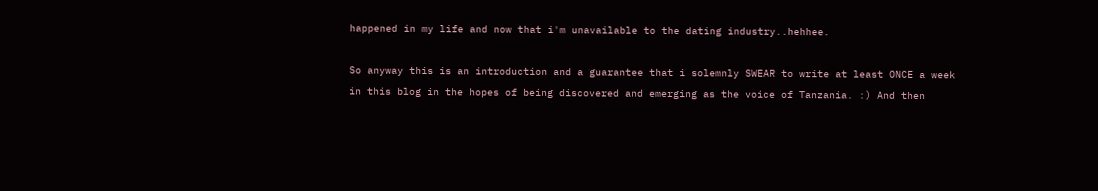happened in my life and now that i'm unavailable to the dating industry..hehhee.

So anyway this is an introduction and a guarantee that i solemnly SWEAR to write at least ONCE a week in this blog in the hopes of being discovered and emerging as the voice of Tanzania. :) And then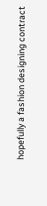hopefully a fashion designing contract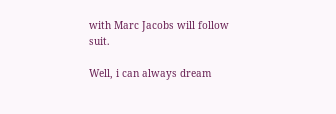with Marc Jacobs will follow suit.

Well, i can always dream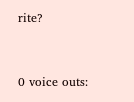rite?


0 voice outs: